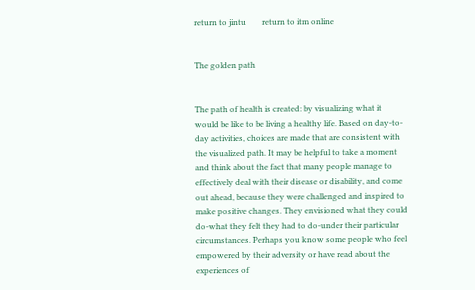return to jintu        return to itm online


The golden path


The path of health is created: by visualizing what it would be like to be living a healthy life. Based on day-to-day activities, choices are made that are consistent with the visualized path. It may be helpful to take a moment and think about the fact that many people manage to effectively deal with their disease or disability, and come out ahead, because they were challenged and inspired to make positive changes. They envisioned what they could do-what they felt they had to do-under their particular circumstances. Perhaps you know some people who feel empowered by their adversity or have read about the experiences of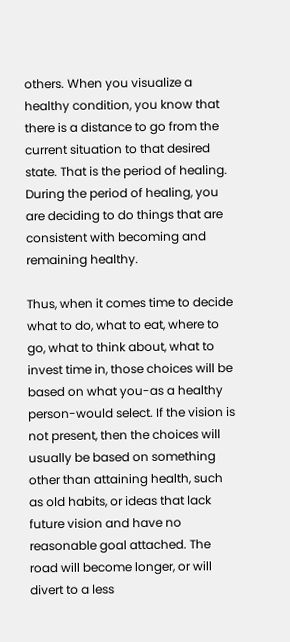others. When you visualize a healthy condition, you know that there is a distance to go from the current situation to that desired state. That is the period of healing. During the period of healing, you are deciding to do things that are consistent with becoming and remaining healthy.

Thus, when it comes time to decide what to do, what to eat, where to go, what to think about, what to invest time in, those choices will be based on what you-as a healthy person-would select. If the vision is not present, then the choices will usually be based on something other than attaining health, such as old habits, or ideas that lack future vision and have no reasonable goal attached. The road will become longer, or will divert to a less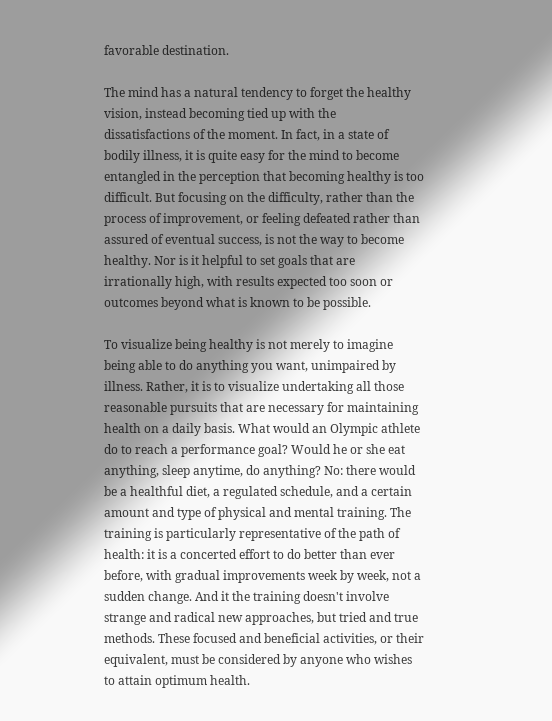favorable destination.

The mind has a natural tendency to forget the healthy vision, instead becoming tied up with the dissatisfactions of the moment. In fact, in a state of bodily illness, it is quite easy for the mind to become entangled in the perception that becoming healthy is too difficult. But focusing on the difficulty, rather than the process of improvement, or feeling defeated rather than assured of eventual success, is not the way to become healthy. Nor is it helpful to set goals that are irrationally high, with results expected too soon or outcomes beyond what is known to be possible.

To visualize being healthy is not merely to imagine being able to do anything you want, unimpaired by illness. Rather, it is to visualize undertaking all those reasonable pursuits that are necessary for maintaining health on a daily basis. What would an Olympic athlete do to reach a performance goal? Would he or she eat anything, sleep anytime, do anything? No: there would be a healthful diet, a regulated schedule, and a certain amount and type of physical and mental training. The training is particularly representative of the path of health: it is a concerted effort to do better than ever before, with gradual improvements week by week, not a sudden change. And it the training doesn't involve strange and radical new approaches, but tried and true methods. These focused and beneficial activities, or their equivalent, must be considered by anyone who wishes to attain optimum health.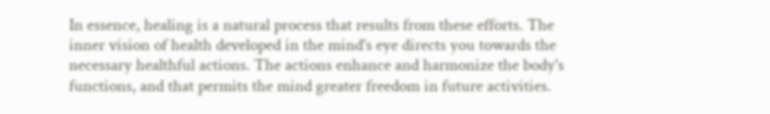In essence, healing is a natural process that results from these efforts. The inner vision of health developed in the mind's eye directs you towards the necessary healthful actions. The actions enhance and harmonize the body's functions, and that permits the mind greater freedom in future activities.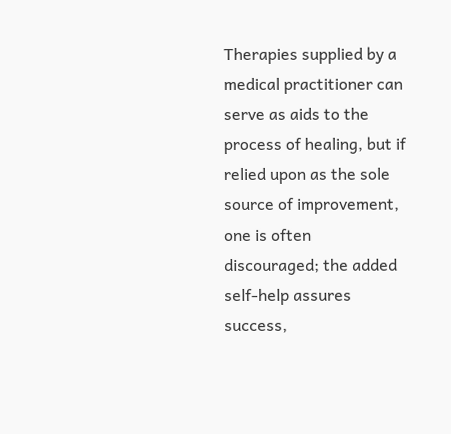Therapies supplied by a medical practitioner can serve as aids to the process of healing, but if relied upon as the sole source of improvement, one is often discouraged; the added self-help assures success,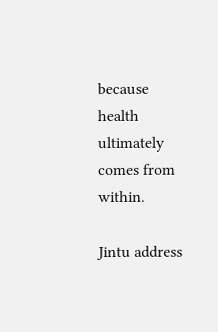because health ultimately comes from within.

Jintu address